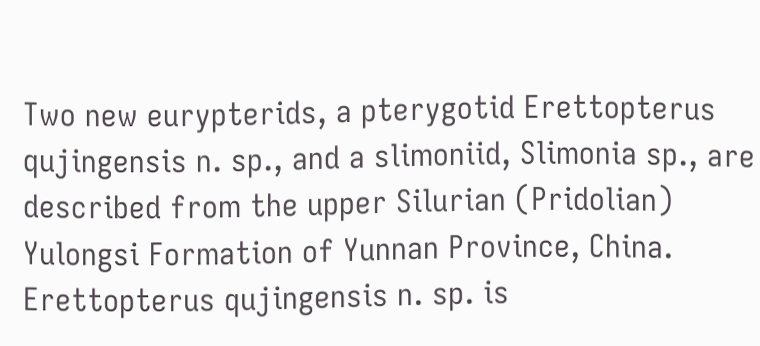Two new eurypterids, a pterygotid Erettopterus qujingensis n. sp., and a slimoniid, Slimonia sp., are described from the upper Silurian (Pridolian) Yulongsi Formation of Yunnan Province, China. Erettopterus qujingensis n. sp. is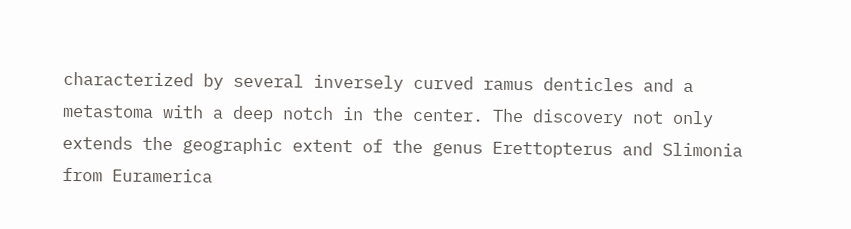characterized by several inversely curved ramus denticles and a metastoma with a deep notch in the center. The discovery not only extends the geographic extent of the genus Erettopterus and Slimonia from Euramerica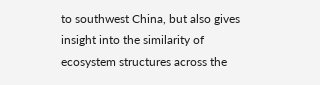to southwest China, but also gives insight into the similarity of ecosystem structures across the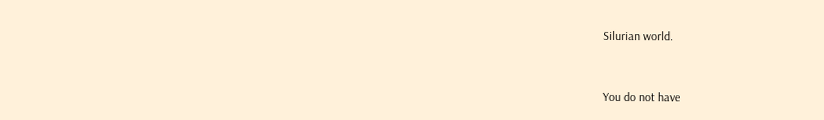Silurian world.


You do not have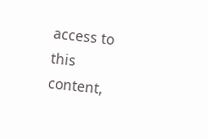access to this content,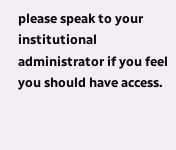please speak to your institutional administrator if you feel you should have access.